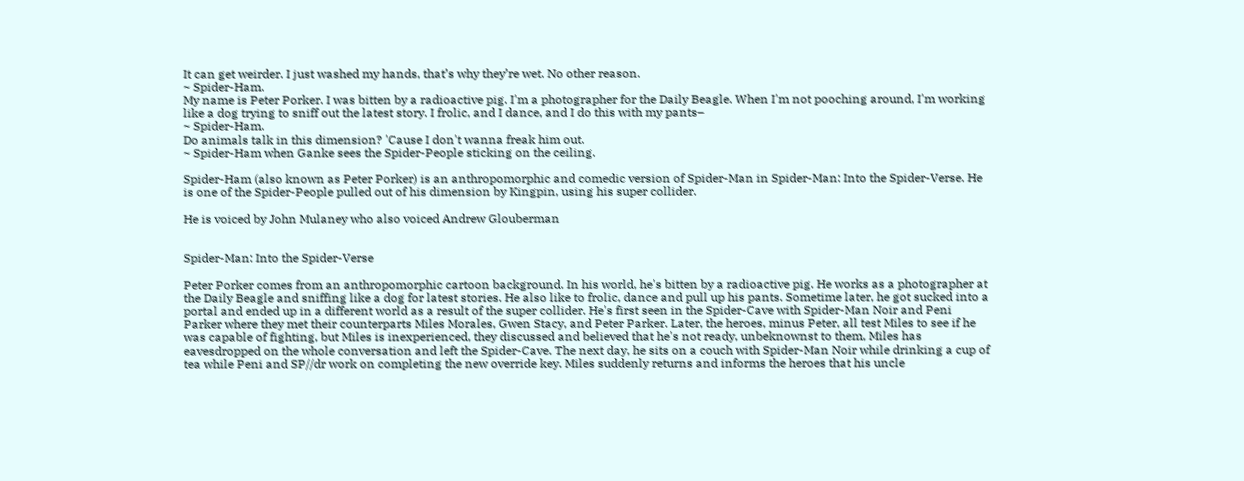It can get weirder. I just washed my hands, that’s why they’re wet. No other reason.
~ Spider-Ham.
My name is Peter Porker. I was bitten by a radioactive pig. I'm a photographer for the Daily Beagle. When I'm not pooching around, I'm working like a dog trying to sniff out the latest story. I frolic, and I dance, and I do this with my pants–
~ Spider-Ham.
Do animals talk in this dimension? 'Cause I don't wanna freak him out.
~ Spider-Ham when Ganke sees the Spider-People sticking on the ceiling.

Spider-Ham (also known as Peter Porker) is an anthropomorphic and comedic version of Spider-Man in Spider-Man: Into the Spider-Verse. He is one of the Spider-People pulled out of his dimension by Kingpin, using his super collider.

He is voiced by John Mulaney who also voiced Andrew Glouberman


Spider-Man: Into the Spider-Verse

Peter Porker comes from an anthropomorphic cartoon background. In his world, he's bitten by a radioactive pig. He works as a photographer at the Daily Beagle and sniffing like a dog for latest stories. He also like to frolic, dance and pull up his pants. Sometime later, he got sucked into a portal and ended up in a different world as a result of the super collider. He's first seen in the Spider-Cave with Spider-Man Noir and Peni Parker where they met their counterparts Miles Morales, Gwen Stacy, and Peter Parker. Later, the heroes, minus Peter, all test Miles to see if he was capable of fighting, but Miles is inexperienced, they discussed and believed that he's not ready, unbeknownst to them, Miles has eavesdropped on the whole conversation and left the Spider-Cave. The next day, he sits on a couch with Spider-Man Noir while drinking a cup of tea while Peni and SP//dr work on completing the new override key. Miles suddenly returns and informs the heroes that his uncle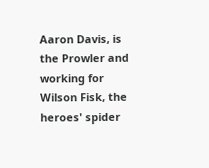Aaron Davis, is the Prowler and working for Wilson Fisk, the heroes' spider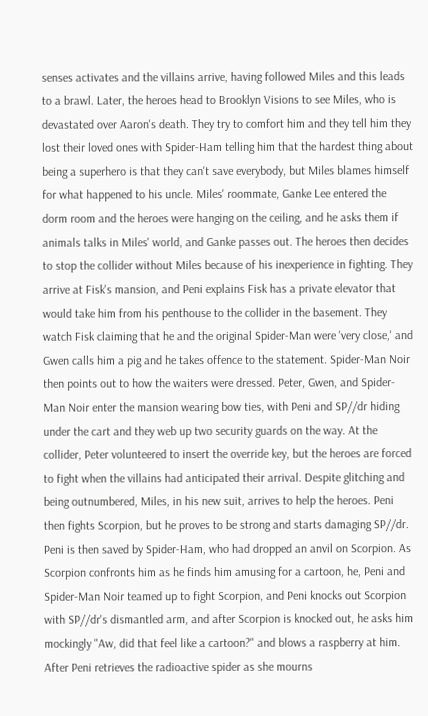senses activates and the villains arrive, having followed Miles and this leads to a brawl. Later, the heroes head to Brooklyn Visions to see Miles, who is devastated over Aaron's death. They try to comfort him and they tell him they lost their loved ones with Spider-Ham telling him that the hardest thing about being a superhero is that they can't save everybody, but Miles blames himself for what happened to his uncle. Miles' roommate, Ganke Lee entered the dorm room and the heroes were hanging on the ceiling, and he asks them if animals talks in Miles' world, and Ganke passes out. The heroes then decides to stop the collider without Miles because of his inexperience in fighting. They arrive at Fisk's mansion, and Peni explains Fisk has a private elevator that would take him from his penthouse to the collider in the basement. They watch Fisk claiming that he and the original Spider-Man were 'very close,' and Gwen calls him a pig and he takes offence to the statement. Spider-Man Noir then points out to how the waiters were dressed. Peter, Gwen, and Spider-Man Noir enter the mansion wearing bow ties, with Peni and SP//dr hiding under the cart and they web up two security guards on the way. At the collider, Peter volunteered to insert the override key, but the heroes are forced to fight when the villains had anticipated their arrival. Despite glitching and being outnumbered, Miles, in his new suit, arrives to help the heroes. Peni then fights Scorpion, but he proves to be strong and starts damaging SP//dr. Peni is then saved by Spider-Ham, who had dropped an anvil on Scorpion. As Scorpion confronts him as he finds him amusing for a cartoon, he, Peni and Spider-Man Noir teamed up to fight Scorpion, and Peni knocks out Scorpion with SP//dr's dismantled arm, and after Scorpion is knocked out, he asks him mockingly "Aw, did that feel like a cartoon?" and blows a raspberry at him. After Peni retrieves the radioactive spider as she mourns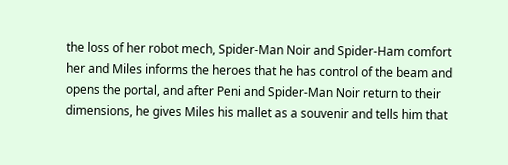the loss of her robot mech, Spider-Man Noir and Spider-Ham comfort her and Miles informs the heroes that he has control of the beam and opens the portal, and after Peni and Spider-Man Noir return to their dimensions, he gives Miles his mallet as a souvenir and tells him that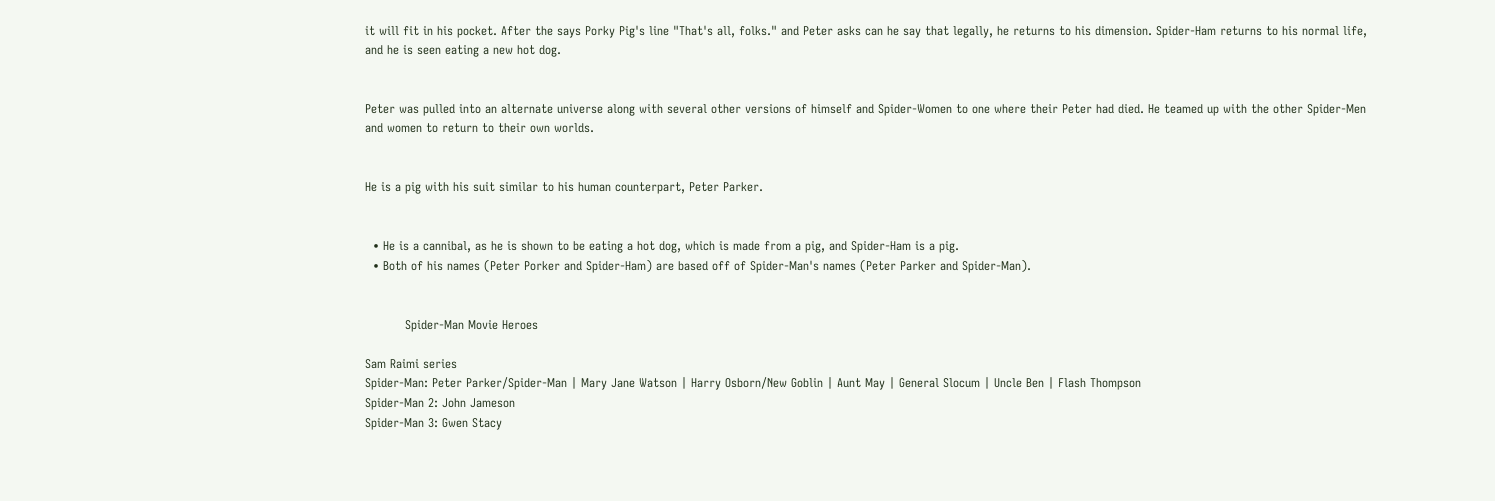it will fit in his pocket. After the says Porky Pig's line "That's all, folks." and Peter asks can he say that legally, he returns to his dimension. Spider-Ham returns to his normal life, and he is seen eating a new hot dog.


Peter was pulled into an alternate universe along with several other versions of himself and Spider-Women to one where their Peter had died. He teamed up with the other Spider-Men and women to return to their own worlds.


He is a pig with his suit similar to his human counterpart, Peter Parker.


  • He is a cannibal, as he is shown to be eating a hot dog, which is made from a pig, and Spider-Ham is a pig.
  • Both of his names (Peter Porker and Spider-Ham) are based off of Spider-Man's names (Peter Parker and Spider-Man).


          Spider-Man Movie Heroes

Sam Raimi series
Spider-Man: Peter Parker/Spider-Man | Mary Jane Watson | Harry Osborn/New Goblin | Aunt May | General Slocum | Uncle Ben | Flash Thompson
Spider-Man 2: John Jameson
Spider-Man 3: Gwen Stacy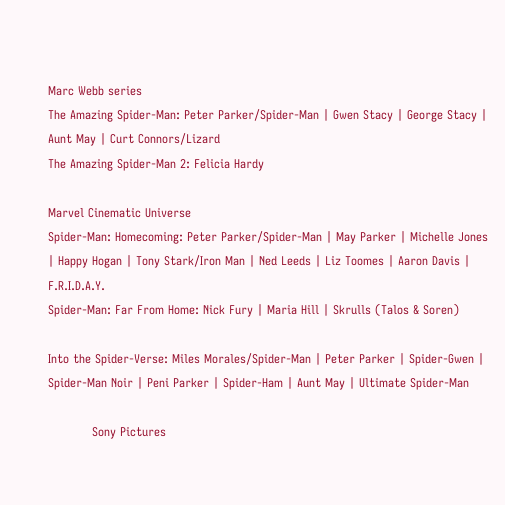Marc Webb series
The Amazing Spider-Man: Peter Parker/Spider-Man | Gwen Stacy | George Stacy | Aunt May | Curt Connors/Lizard
The Amazing Spider-Man 2: Felicia Hardy

Marvel Cinematic Universe
Spider-Man: Homecoming: Peter Parker/Spider-Man | May Parker | Michelle Jones | Happy Hogan | Tony Stark/Iron Man | Ned Leeds | Liz Toomes | Aaron Davis | F.R.I.D.A.Y.
Spider-Man: Far From Home: Nick Fury | Maria Hill | Skrulls (Talos & Soren)

Into the Spider-Verse: Miles Morales/Spider-Man | Peter Parker | Spider-Gwen | Spider-Man Noir | Peni Parker | Spider-Ham | Aunt May | Ultimate Spider-Man

           Sony Pictures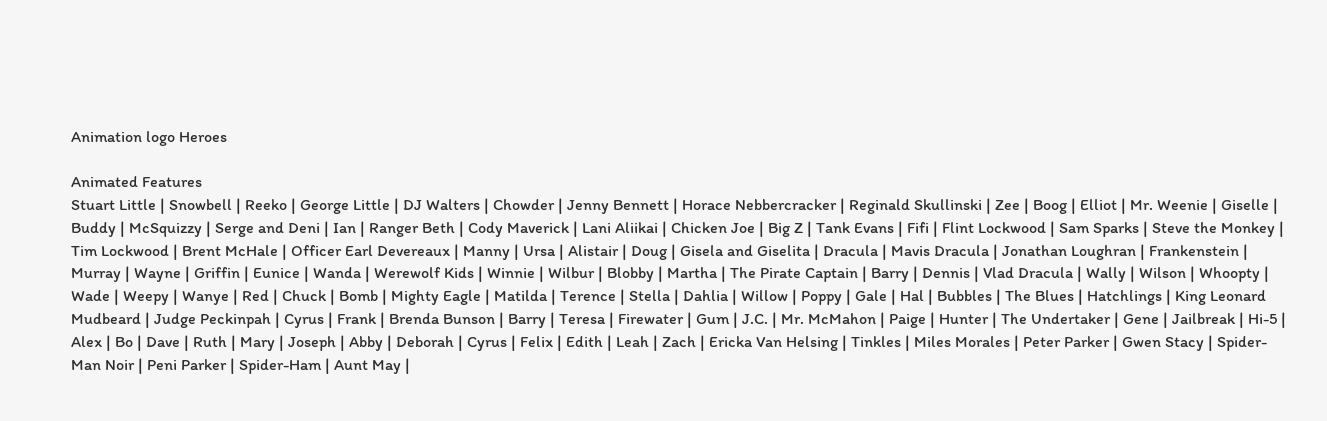Animation logo Heroes

Animated Features
Stuart Little | Snowbell | Reeko | George Little | DJ Walters | Chowder | Jenny Bennett | Horace Nebbercracker | Reginald Skullinski | Zee | Boog | Elliot | Mr. Weenie | Giselle | Buddy | McSquizzy | Serge and Deni | Ian | Ranger Beth | Cody Maverick | Lani Aliikai | Chicken Joe | Big Z | Tank Evans | Fifi | Flint Lockwood | Sam Sparks | Steve the Monkey | Tim Lockwood | Brent McHale | Officer Earl Devereaux | Manny | Ursa | Alistair | Doug | Gisela and Giselita | Dracula | Mavis Dracula | Jonathan Loughran | Frankenstein | Murray | Wayne | Griffin | Eunice | Wanda | Werewolf Kids | Winnie | Wilbur | Blobby | Martha | The Pirate Captain | Barry | Dennis | Vlad Dracula | Wally | Wilson | Whoopty | Wade | Weepy | Wanye | Red | Chuck | Bomb | Mighty Eagle | Matilda | Terence | Stella | Dahlia | Willow | Poppy | Gale | Hal | Bubbles | The Blues | Hatchlings | King Leonard Mudbeard | Judge Peckinpah | Cyrus | Frank | Brenda Bunson | Barry | Teresa | Firewater | Gum | J.C. | Mr. McMahon | Paige | Hunter | The Undertaker | Gene | Jailbreak | Hi-5 | Alex | Bo | Dave | Ruth | Mary | Joseph | Abby | Deborah | Cyrus | Felix | Edith | Leah | Zach | Ericka Van Helsing | Tinkles | Miles Morales | Peter Parker | Gwen Stacy | Spider-Man Noir | Peni Parker | Spider-Ham | Aunt May |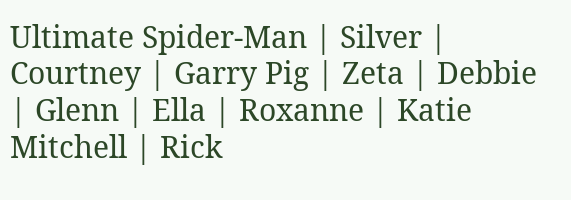Ultimate Spider-Man | Silver | Courtney | Garry Pig | Zeta | Debbie | Glenn | Ella | Roxanne | Katie Mitchell | Rick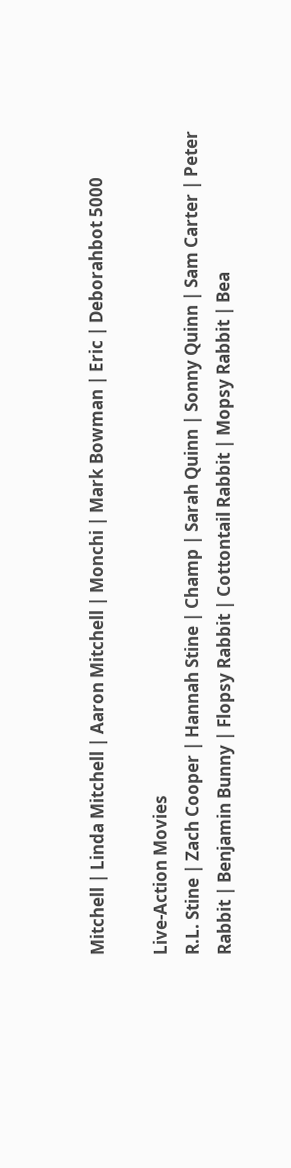Mitchell | Linda Mitchell | Aaron Mitchell | Monchi | Mark Bowman | Eric | Deborahbot 5000

Live-Action Movies
R.L. Stine | Zach Cooper | Hannah Stine | Champ | Sarah Quinn | Sonny Quinn | Sam Carter | Peter Rabbit | Benjamin Bunny | Flopsy Rabbit | Cottontail Rabbit | Mopsy Rabbit | Bea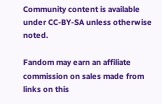Community content is available under CC-BY-SA unless otherwise noted.

Fandom may earn an affiliate commission on sales made from links on this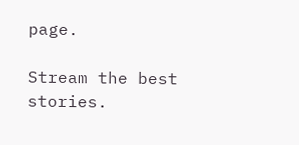page.

Stream the best stories.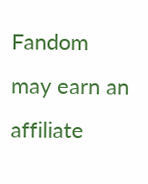Fandom may earn an affiliate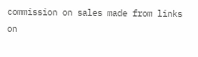commission on sales made from links on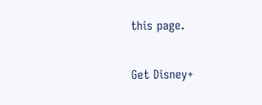this page.

Get Disney+